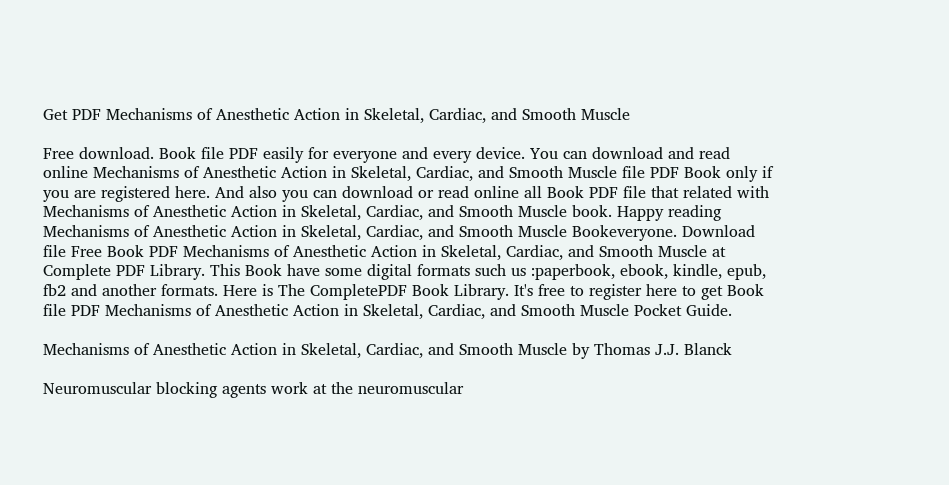Get PDF Mechanisms of Anesthetic Action in Skeletal, Cardiac, and Smooth Muscle

Free download. Book file PDF easily for everyone and every device. You can download and read online Mechanisms of Anesthetic Action in Skeletal, Cardiac, and Smooth Muscle file PDF Book only if you are registered here. And also you can download or read online all Book PDF file that related with Mechanisms of Anesthetic Action in Skeletal, Cardiac, and Smooth Muscle book. Happy reading Mechanisms of Anesthetic Action in Skeletal, Cardiac, and Smooth Muscle Bookeveryone. Download file Free Book PDF Mechanisms of Anesthetic Action in Skeletal, Cardiac, and Smooth Muscle at Complete PDF Library. This Book have some digital formats such us :paperbook, ebook, kindle, epub, fb2 and another formats. Here is The CompletePDF Book Library. It's free to register here to get Book file PDF Mechanisms of Anesthetic Action in Skeletal, Cardiac, and Smooth Muscle Pocket Guide.

Mechanisms of Anesthetic Action in Skeletal, Cardiac, and Smooth Muscle by Thomas J.J. Blanck

Neuromuscular blocking agents work at the neuromuscular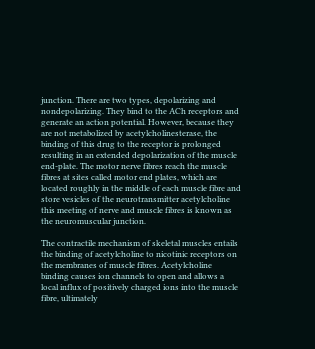junction. There are two types, depolarizing and nondepolarizing. They bind to the ACh receptors and generate an action potential. However, because they are not metabolized by acetylcholinesterase, the binding of this drug to the receptor is prolonged resulting in an extended depolarization of the muscle end-plate. The motor nerve fibres reach the muscle fibres at sites called motor end plates, which are located roughly in the middle of each muscle fibre and store vesicles of the neurotransmitter acetylcholine this meeting of nerve and muscle fibres is known as the neuromuscular junction.

The contractile mechanism of skeletal muscles entails the binding of acetylcholine to nicotinic receptors on the membranes of muscle fibres. Acetylcholine binding causes ion channels to open and allows a local influx of positively charged ions into the muscle fibre, ultimately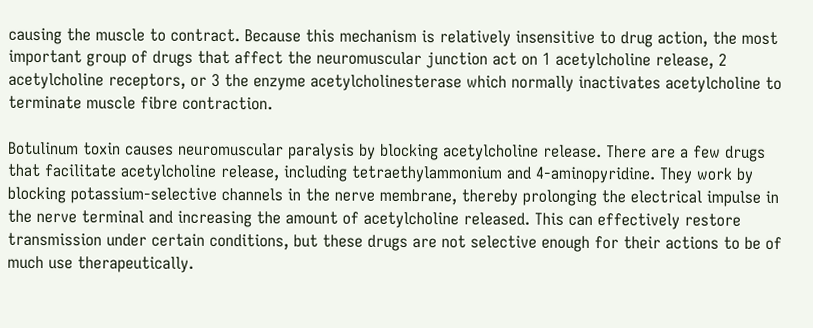causing the muscle to contract. Because this mechanism is relatively insensitive to drug action, the most important group of drugs that affect the neuromuscular junction act on 1 acetylcholine release, 2 acetylcholine receptors, or 3 the enzyme acetylcholinesterase which normally inactivates acetylcholine to terminate muscle fibre contraction.

Botulinum toxin causes neuromuscular paralysis by blocking acetylcholine release. There are a few drugs that facilitate acetylcholine release, including tetraethylammonium and 4-aminopyridine. They work by blocking potassium-selective channels in the nerve membrane, thereby prolonging the electrical impulse in the nerve terminal and increasing the amount of acetylcholine released. This can effectively restore transmission under certain conditions, but these drugs are not selective enough for their actions to be of much use therapeutically.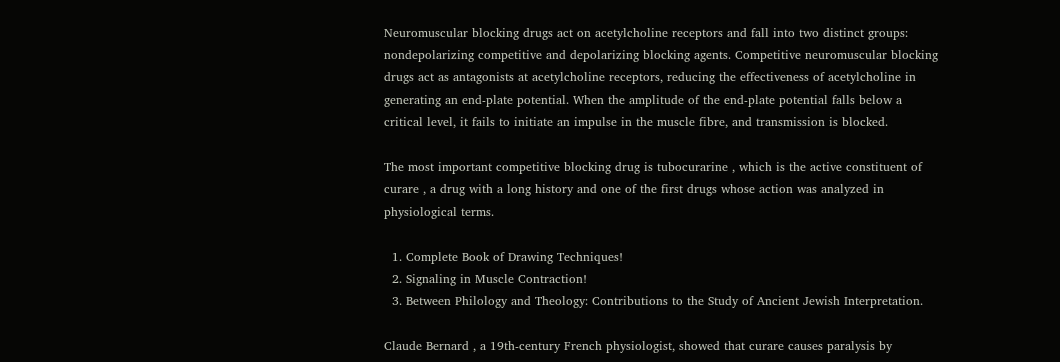Neuromuscular blocking drugs act on acetylcholine receptors and fall into two distinct groups: nondepolarizing competitive and depolarizing blocking agents. Competitive neuromuscular blocking drugs act as antagonists at acetylcholine receptors, reducing the effectiveness of acetylcholine in generating an end-plate potential. When the amplitude of the end-plate potential falls below a critical level, it fails to initiate an impulse in the muscle fibre, and transmission is blocked.

The most important competitive blocking drug is tubocurarine , which is the active constituent of curare , a drug with a long history and one of the first drugs whose action was analyzed in physiological terms.

  1. Complete Book of Drawing Techniques!
  2. Signaling in Muscle Contraction!
  3. Between Philology and Theology: Contributions to the Study of Ancient Jewish Interpretation.

Claude Bernard , a 19th-century French physiologist, showed that curare causes paralysis by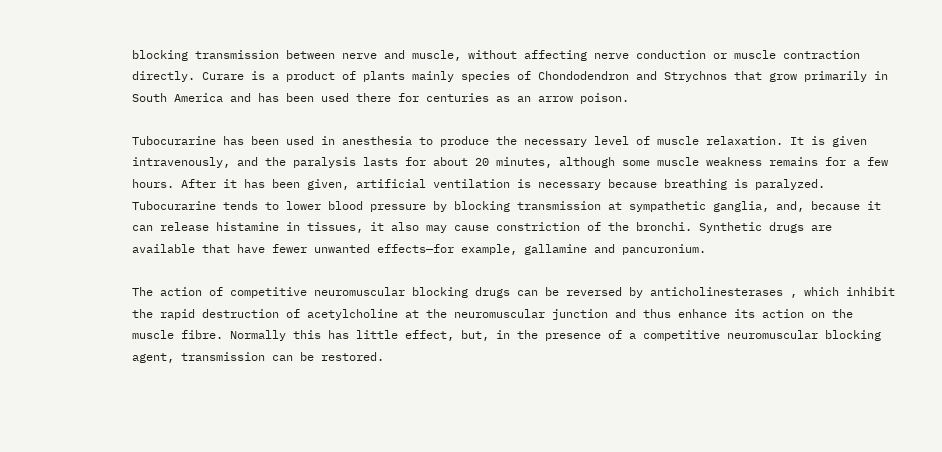blocking transmission between nerve and muscle, without affecting nerve conduction or muscle contraction directly. Curare is a product of plants mainly species of Chondodendron and Strychnos that grow primarily in South America and has been used there for centuries as an arrow poison.

Tubocurarine has been used in anesthesia to produce the necessary level of muscle relaxation. It is given intravenously, and the paralysis lasts for about 20 minutes, although some muscle weakness remains for a few hours. After it has been given, artificial ventilation is necessary because breathing is paralyzed. Tubocurarine tends to lower blood pressure by blocking transmission at sympathetic ganglia, and, because it can release histamine in tissues, it also may cause constriction of the bronchi. Synthetic drugs are available that have fewer unwanted effects—for example, gallamine and pancuronium.

The action of competitive neuromuscular blocking drugs can be reversed by anticholinesterases , which inhibit the rapid destruction of acetylcholine at the neuromuscular junction and thus enhance its action on the muscle fibre. Normally this has little effect, but, in the presence of a competitive neuromuscular blocking agent, transmission can be restored.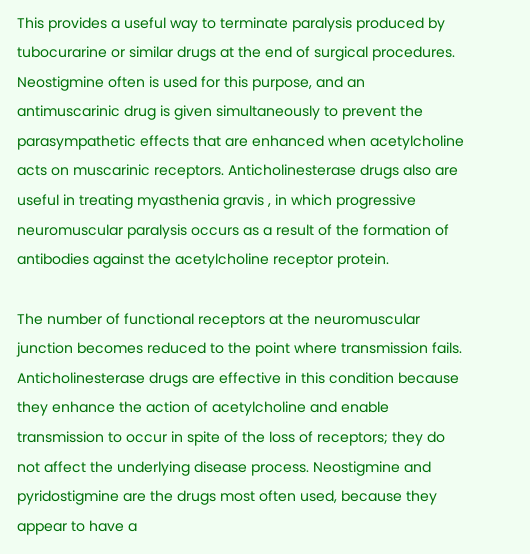This provides a useful way to terminate paralysis produced by tubocurarine or similar drugs at the end of surgical procedures. Neostigmine often is used for this purpose, and an antimuscarinic drug is given simultaneously to prevent the parasympathetic effects that are enhanced when acetylcholine acts on muscarinic receptors. Anticholinesterase drugs also are useful in treating myasthenia gravis , in which progressive neuromuscular paralysis occurs as a result of the formation of antibodies against the acetylcholine receptor protein.

The number of functional receptors at the neuromuscular junction becomes reduced to the point where transmission fails. Anticholinesterase drugs are effective in this condition because they enhance the action of acetylcholine and enable transmission to occur in spite of the loss of receptors; they do not affect the underlying disease process. Neostigmine and pyridostigmine are the drugs most often used, because they appear to have a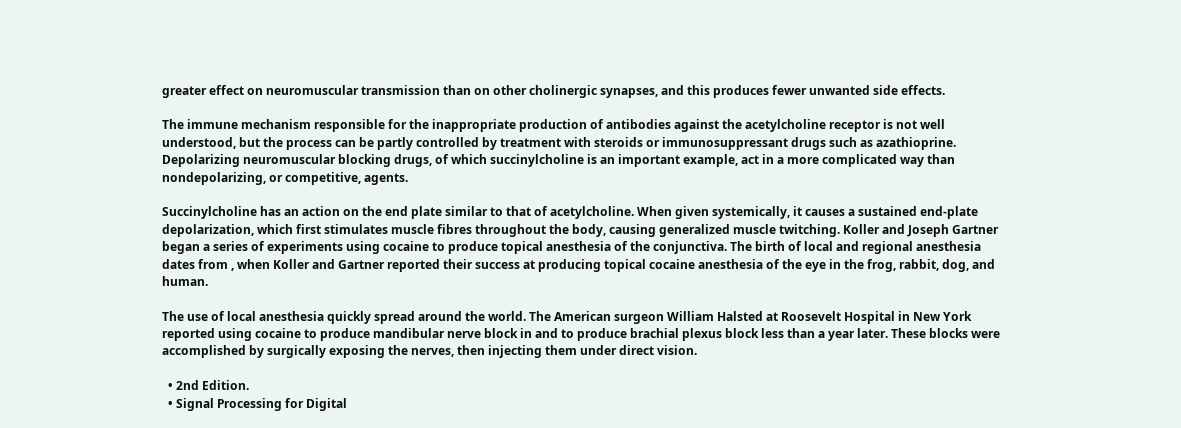greater effect on neuromuscular transmission than on other cholinergic synapses, and this produces fewer unwanted side effects.

The immune mechanism responsible for the inappropriate production of antibodies against the acetylcholine receptor is not well understood, but the process can be partly controlled by treatment with steroids or immunosuppressant drugs such as azathioprine. Depolarizing neuromuscular blocking drugs, of which succinylcholine is an important example, act in a more complicated way than nondepolarizing, or competitive, agents.

Succinylcholine has an action on the end plate similar to that of acetylcholine. When given systemically, it causes a sustained end-plate depolarization, which first stimulates muscle fibres throughout the body, causing generalized muscle twitching. Koller and Joseph Gartner began a series of experiments using cocaine to produce topical anesthesia of the conjunctiva. The birth of local and regional anesthesia dates from , when Koller and Gartner reported their success at producing topical cocaine anesthesia of the eye in the frog, rabbit, dog, and human.

The use of local anesthesia quickly spread around the world. The American surgeon William Halsted at Roosevelt Hospital in New York reported using cocaine to produce mandibular nerve block in and to produce brachial plexus block less than a year later. These blocks were accomplished by surgically exposing the nerves, then injecting them under direct vision.

  • 2nd Edition.
  • Signal Processing for Digital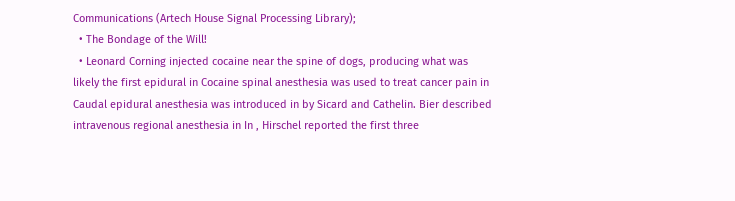Communications (Artech House Signal Processing Library);
  • The Bondage of the Will!
  • Leonard Corning injected cocaine near the spine of dogs, producing what was likely the first epidural in Cocaine spinal anesthesia was used to treat cancer pain in Caudal epidural anesthesia was introduced in by Sicard and Cathelin. Bier described intravenous regional anesthesia in In , Hirschel reported the first three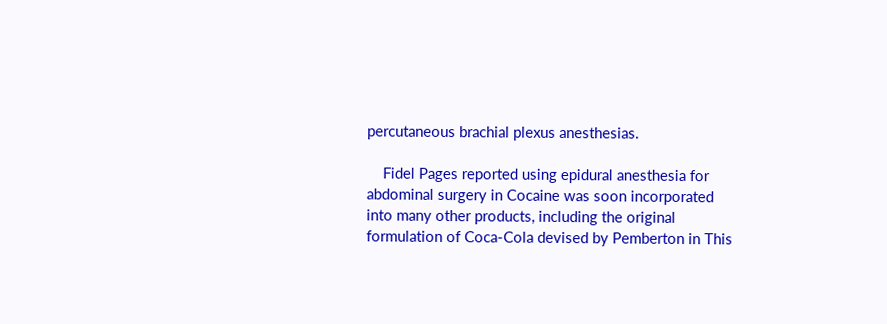percutaneous brachial plexus anesthesias.

    Fidel Pages reported using epidural anesthesia for abdominal surgery in Cocaine was soon incorporated into many other products, including the original formulation of Coca-Cola devised by Pemberton in This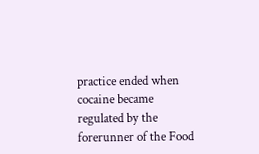practice ended when cocaine became regulated by the forerunner of the Food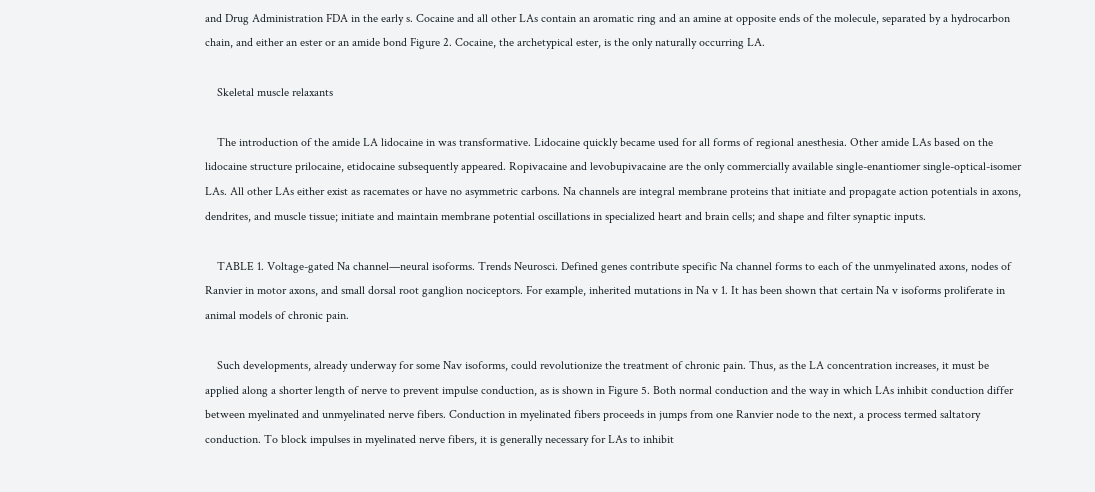and Drug Administration FDA in the early s. Cocaine and all other LAs contain an aromatic ring and an amine at opposite ends of the molecule, separated by a hydrocarbon chain, and either an ester or an amide bond Figure 2. Cocaine, the archetypical ester, is the only naturally occurring LA.

    Skeletal muscle relaxants

    The introduction of the amide LA lidocaine in was transformative. Lidocaine quickly became used for all forms of regional anesthesia. Other amide LAs based on the lidocaine structure prilocaine, etidocaine subsequently appeared. Ropivacaine and levobupivacaine are the only commercially available single-enantiomer single-optical-isomer LAs. All other LAs either exist as racemates or have no asymmetric carbons. Na channels are integral membrane proteins that initiate and propagate action potentials in axons, dendrites, and muscle tissue; initiate and maintain membrane potential oscillations in specialized heart and brain cells; and shape and filter synaptic inputs.

    TABLE 1. Voltage-gated Na channel—neural isoforms. Trends Neurosci. Defined genes contribute specific Na channel forms to each of the unmyelinated axons, nodes of Ranvier in motor axons, and small dorsal root ganglion nociceptors. For example, inherited mutations in Na v 1. It has been shown that certain Na v isoforms proliferate in animal models of chronic pain.

    Such developments, already underway for some Nav isoforms, could revolutionize the treatment of chronic pain. Thus, as the LA concentration increases, it must be applied along a shorter length of nerve to prevent impulse conduction, as is shown in Figure 5. Both normal conduction and the way in which LAs inhibit conduction differ between myelinated and unmyelinated nerve fibers. Conduction in myelinated fibers proceeds in jumps from one Ranvier node to the next, a process termed saltatory conduction. To block impulses in myelinated nerve fibers, it is generally necessary for LAs to inhibit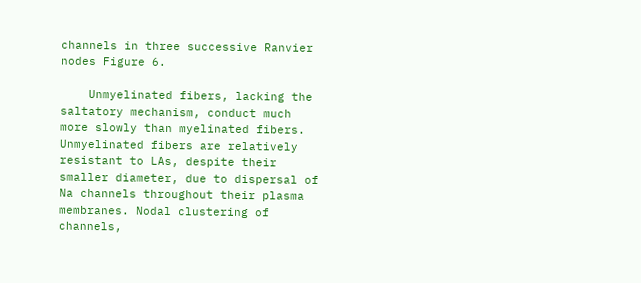channels in three successive Ranvier nodes Figure 6.

    Unmyelinated fibers, lacking the saltatory mechanism, conduct much more slowly than myelinated fibers. Unmyelinated fibers are relatively resistant to LAs, despite their smaller diameter, due to dispersal of Na channels throughout their plasma membranes. Nodal clustering of channels,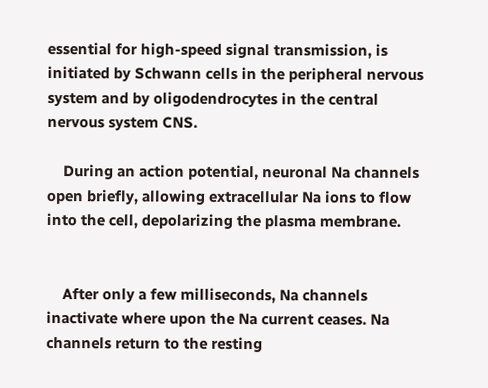essential for high-speed signal transmission, is initiated by Schwann cells in the peripheral nervous system and by oligodendrocytes in the central nervous system CNS.

    During an action potential, neuronal Na channels open briefly, allowing extracellular Na ions to flow into the cell, depolarizing the plasma membrane.


    After only a few milliseconds, Na channels inactivate where upon the Na current ceases. Na channels return to the resting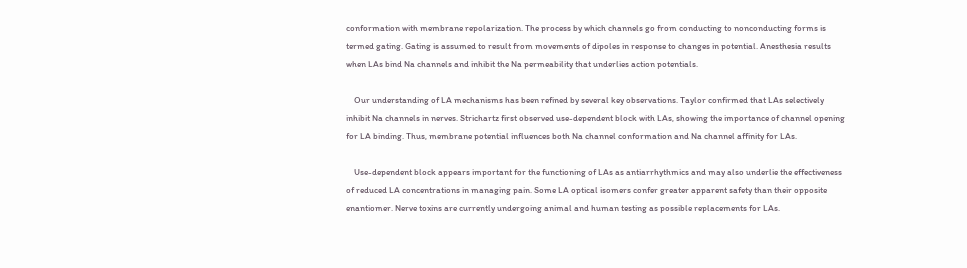conformation with membrane repolarization. The process by which channels go from conducting to nonconducting forms is termed gating. Gating is assumed to result from movements of dipoles in response to changes in potential. Anesthesia results when LAs bind Na channels and inhibit the Na permeability that underlies action potentials.

    Our understanding of LA mechanisms has been refined by several key observations. Taylor confirmed that LAs selectively inhibit Na channels in nerves. Strichartz first observed use-dependent block with LAs, showing the importance of channel opening for LA binding. Thus, membrane potential influences both Na channel conformation and Na channel affinity for LAs.

    Use-dependent block appears important for the functioning of LAs as antiarrhythmics and may also underlie the effectiveness of reduced LA concentrations in managing pain. Some LA optical isomers confer greater apparent safety than their opposite enantiomer. Nerve toxins are currently undergoing animal and human testing as possible replacements for LAs.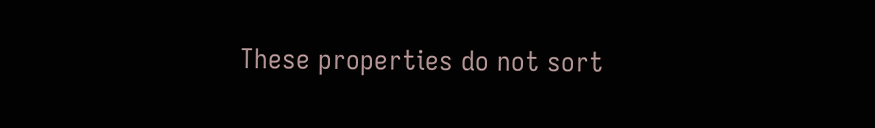These properties do not sort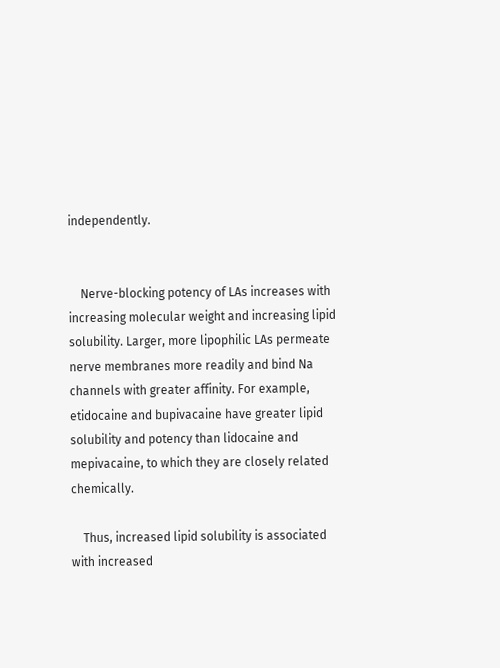independently.


    Nerve-blocking potency of LAs increases with increasing molecular weight and increasing lipid solubility. Larger, more lipophilic LAs permeate nerve membranes more readily and bind Na channels with greater affinity. For example, etidocaine and bupivacaine have greater lipid solubility and potency than lidocaine and mepivacaine, to which they are closely related chemically.

    Thus, increased lipid solubility is associated with increased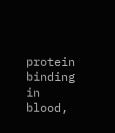protein binding in blood,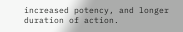increased potency, and longer duration of action.